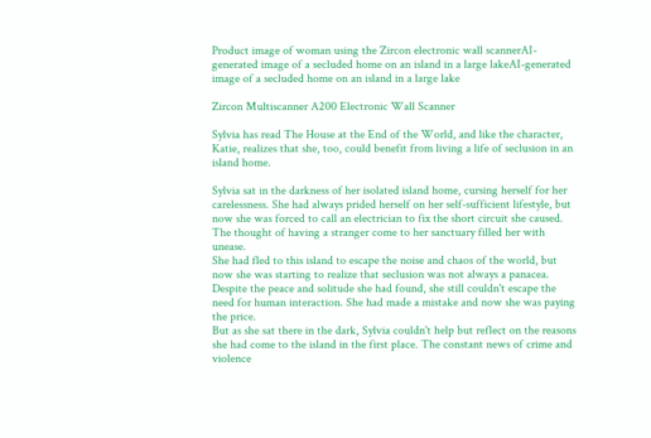Product image of woman using the Zircon electronic wall scannerAI-generated image of a secluded home on an island in a large lakeAI-generated image of a secluded home on an island in a large lake

Zircon Multiscanner A200 Electronic Wall Scanner

Sylvia has read The House at the End of the World, and like the character, Katie, realizes that she, too, could benefit from living a life of seclusion in an island home.

Sylvia sat in the darkness of her isolated island home, cursing herself for her carelessness. She had always prided herself on her self-sufficient lifestyle, but now she was forced to call an electrician to fix the short circuit she caused. The thought of having a stranger come to her sanctuary filled her with unease.
She had fled to this island to escape the noise and chaos of the world, but now she was starting to realize that seclusion was not always a panacea. Despite the peace and solitude she had found, she still couldn't escape the need for human interaction. She had made a mistake and now she was paying the price.
But as she sat there in the dark, Sylvia couldn't help but reflect on the reasons she had come to the island in the first place. The constant news of crime and violence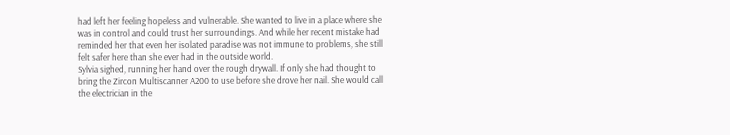had left her feeling hopeless and vulnerable. She wanted to live in a place where she was in control and could trust her surroundings. And while her recent mistake had reminded her that even her isolated paradise was not immune to problems, she still felt safer here than she ever had in the outside world.
Sylvia sighed, running her hand over the rough drywall. If only she had thought to bring the Zircon Multiscanner A200 to use before she drove her nail. She would call the electrician in the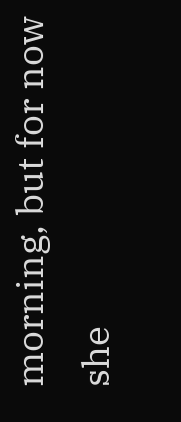morning, but for now she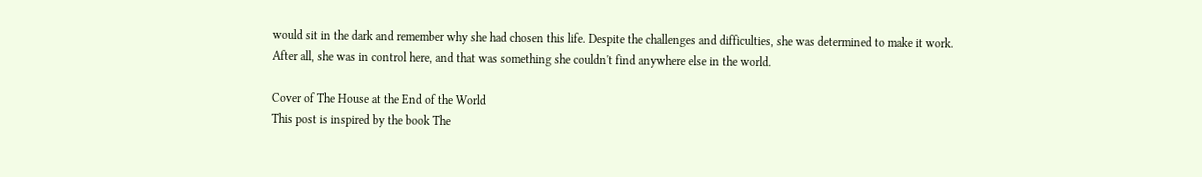would sit in the dark and remember why she had chosen this life. Despite the challenges and difficulties, she was determined to make it work. After all, she was in control here, and that was something she couldn't find anywhere else in the world.

Cover of The House at the End of the World
This post is inspired by the book The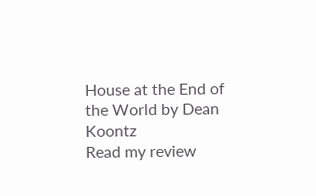House at the End of the World by Dean Koontz
Read my review